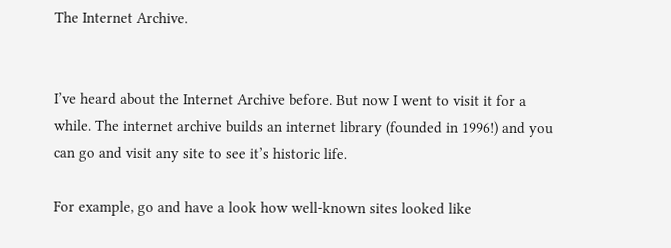The Internet Archive.


I’ve heard about the Internet Archive before. But now I went to visit it for a while. The internet archive builds an internet library (founded in 1996!) and you can go and visit any site to see it’s historic life.

For example, go and have a look how well-known sites looked like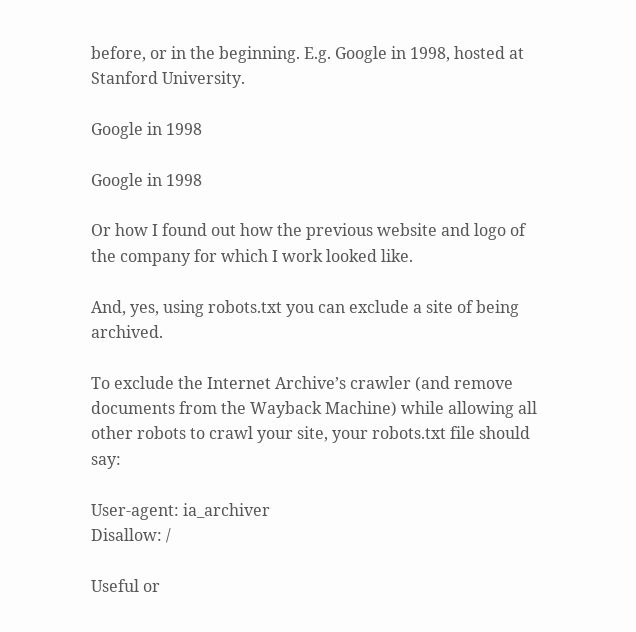before, or in the beginning. E.g. Google in 1998, hosted at Stanford University.

Google in 1998

Google in 1998

Or how I found out how the previous website and logo of the company for which I work looked like.

And, yes, using robots.txt you can exclude a site of being archived.

To exclude the Internet Archive’s crawler (and remove documents from the Wayback Machine) while allowing all other robots to crawl your site, your robots.txt file should say:

User-agent: ia_archiver
Disallow: /

Useful or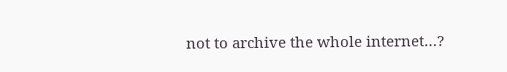not to archive the whole internet…?